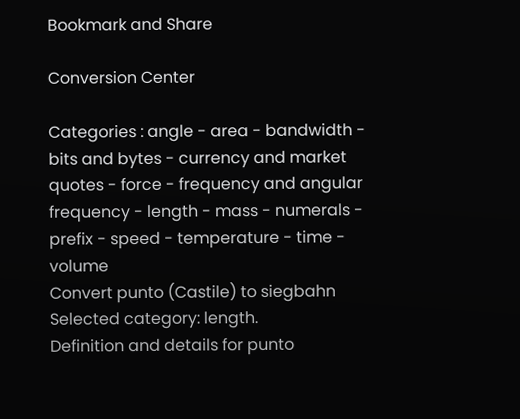Bookmark and Share

Conversion Center

Categories : angle - area - bandwidth - bits and bytes - currency and market quotes - force - frequency and angular frequency - length - mass - numerals - prefix - speed - temperature - time - volume
Convert punto (Castile) to siegbahn
Selected category: length.
Definition and details for punto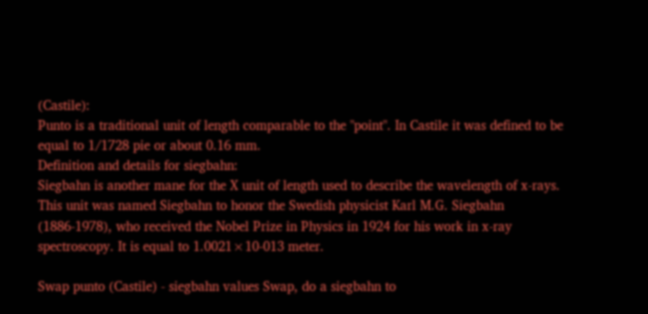(Castile):
Punto is a traditional unit of length comparable to the "point". In Castile it was defined to be equal to 1/1728 pie or about 0.16 mm.
Definition and details for siegbahn:
Siegbahn is another mane for the X unit of length used to describe the wavelength of x-rays. This unit was named Siegbahn to honor the Swedish physicist Karl M.G. Siegbahn (1886-1978), who received the Nobel Prize in Physics in 1924 for his work in x-ray spectroscopy. It is equal to 1.0021×10-013 meter.

Swap punto (Castile) - siegbahn values Swap, do a siegbahn to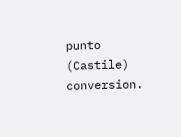punto (Castile) conversion.